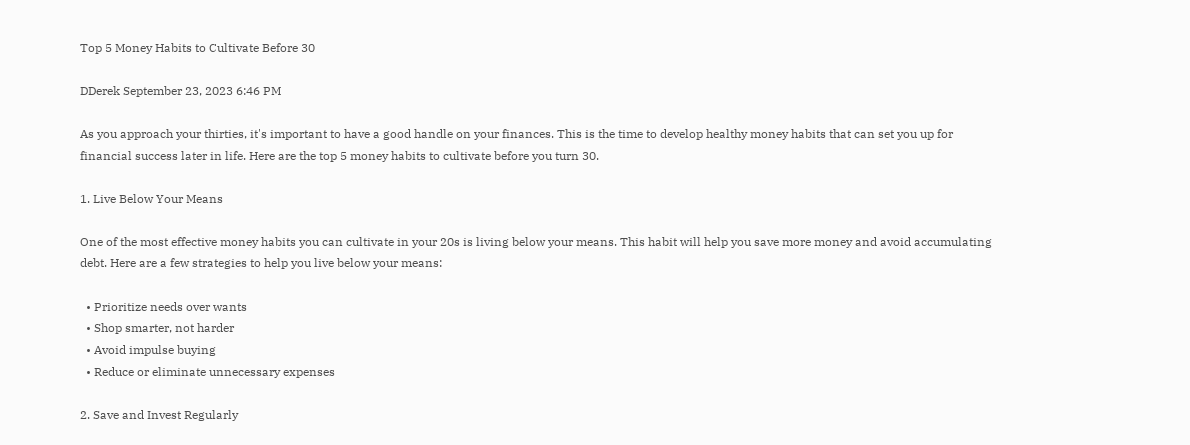Top 5 Money Habits to Cultivate Before 30

DDerek September 23, 2023 6:46 PM

As you approach your thirties, it's important to have a good handle on your finances. This is the time to develop healthy money habits that can set you up for financial success later in life. Here are the top 5 money habits to cultivate before you turn 30.

1. Live Below Your Means

One of the most effective money habits you can cultivate in your 20s is living below your means. This habit will help you save more money and avoid accumulating debt. Here are a few strategies to help you live below your means:

  • Prioritize needs over wants
  • Shop smarter, not harder
  • Avoid impulse buying
  • Reduce or eliminate unnecessary expenses

2. Save and Invest Regularly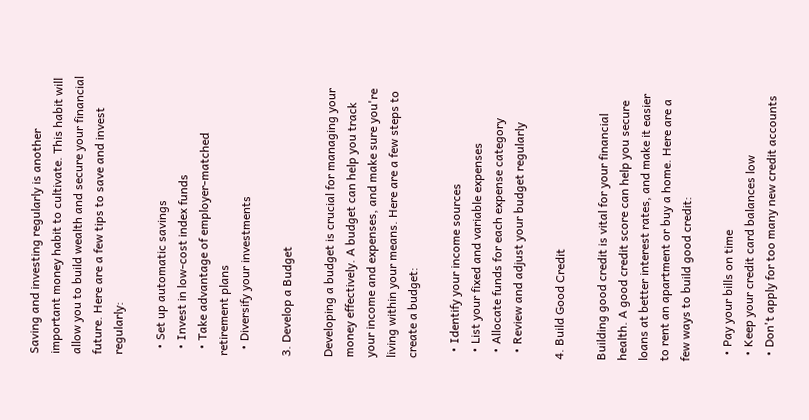Saving and investing regularly is another important money habit to cultivate. This habit will allow you to build wealth and secure your financial future. Here are a few tips to save and invest regularly:

  • Set up automatic savings
  • Invest in low-cost index funds
  • Take advantage of employer-matched retirement plans
  • Diversify your investments

3. Develop a Budget

Developing a budget is crucial for managing your money effectively. A budget can help you track your income and expenses, and make sure you're living within your means. Here are a few steps to create a budget:

  • Identify your income sources
  • List your fixed and variable expenses
  • Allocate funds for each expense category
  • Review and adjust your budget regularly

4. Build Good Credit

Building good credit is vital for your financial health. A good credit score can help you secure loans at better interest rates, and make it easier to rent an apartment or buy a home. Here are a few ways to build good credit:

  • Pay your bills on time
  • Keep your credit card balances low
  • Don't apply for too many new credit accounts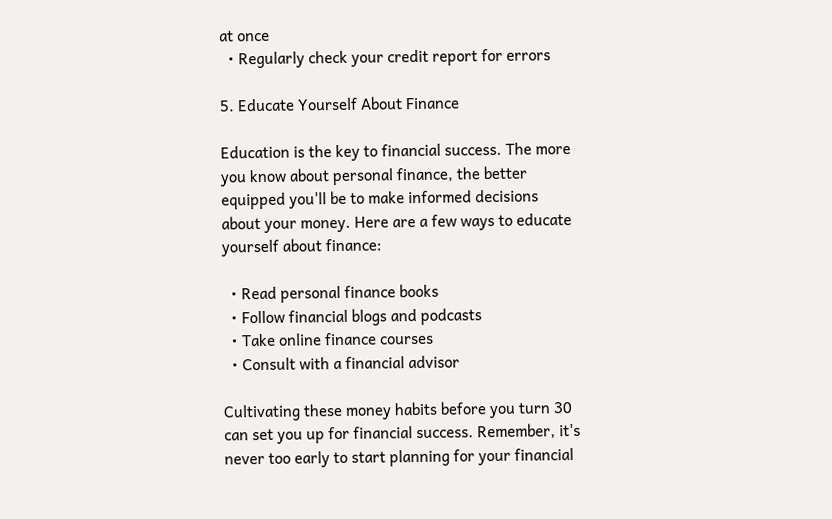at once
  • Regularly check your credit report for errors

5. Educate Yourself About Finance

Education is the key to financial success. The more you know about personal finance, the better equipped you'll be to make informed decisions about your money. Here are a few ways to educate yourself about finance:

  • Read personal finance books
  • Follow financial blogs and podcasts
  • Take online finance courses
  • Consult with a financial advisor

Cultivating these money habits before you turn 30 can set you up for financial success. Remember, it's never too early to start planning for your financial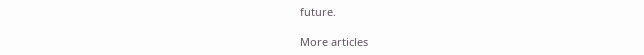future.

More articles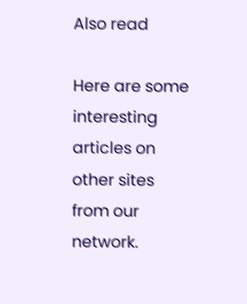Also read

Here are some interesting articles on other sites from our network.